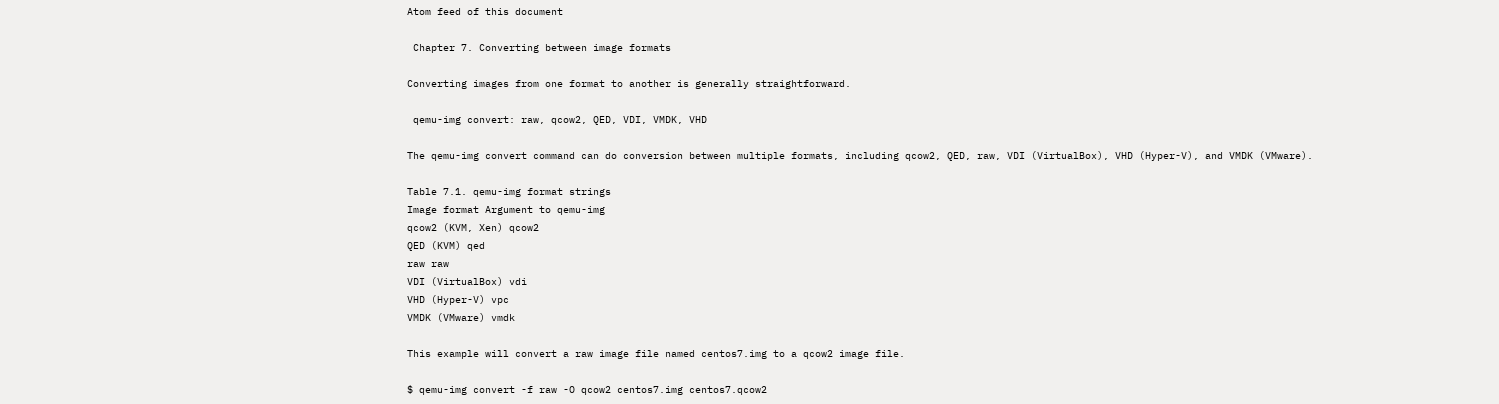Atom feed of this document

 Chapter 7. Converting between image formats

Converting images from one format to another is generally straightforward.

 qemu-img convert: raw, qcow2, QED, VDI, VMDK, VHD

The qemu-img convert command can do conversion between multiple formats, including qcow2, QED, raw, VDI (VirtualBox), VHD (Hyper-V), and VMDK (VMware).

Table 7.1. qemu-img format strings
Image format Argument to qemu-img
qcow2 (KVM, Xen) qcow2
QED (KVM) qed
raw raw
VDI (VirtualBox) vdi
VHD (Hyper-V) vpc
VMDK (VMware) vmdk

This example will convert a raw image file named centos7.img to a qcow2 image file.

$ qemu-img convert -f raw -O qcow2 centos7.img centos7.qcow2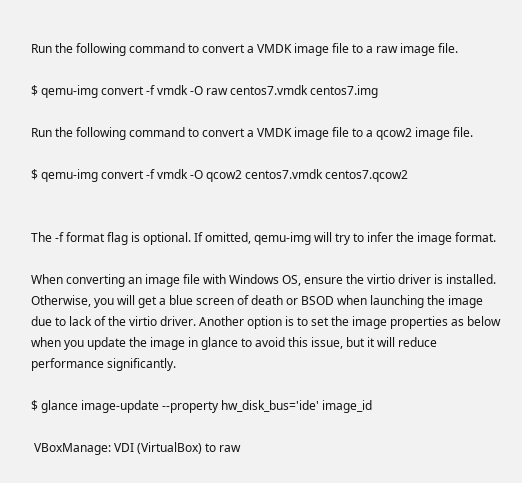Run the following command to convert a VMDK image file to a raw image file.

$ qemu-img convert -f vmdk -O raw centos7.vmdk centos7.img

Run the following command to convert a VMDK image file to a qcow2 image file.

$ qemu-img convert -f vmdk -O qcow2 centos7.vmdk centos7.qcow2


The -f format flag is optional. If omitted, qemu-img will try to infer the image format.

When converting an image file with Windows OS, ensure the virtio driver is installed. Otherwise, you will get a blue screen of death or BSOD when launching the image due to lack of the virtio driver. Another option is to set the image properties as below when you update the image in glance to avoid this issue, but it will reduce performance significantly.

$ glance image-update --property hw_disk_bus='ide' image_id

 VBoxManage: VDI (VirtualBox) to raw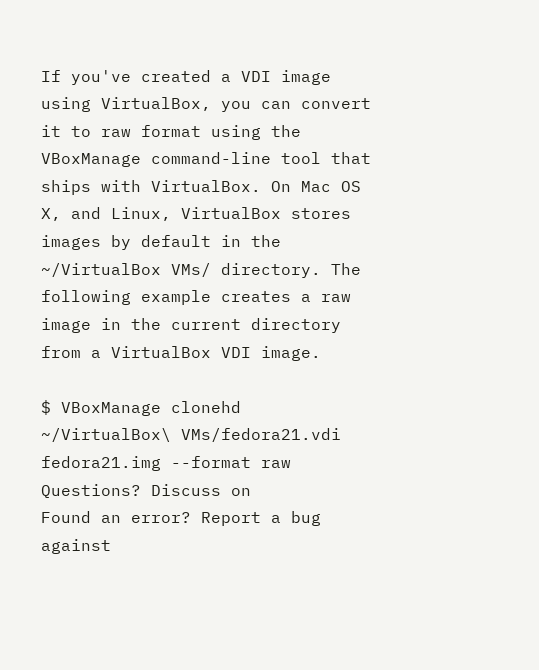If you've created a VDI image using VirtualBox, you can convert it to raw format using the VBoxManage command-line tool that ships with VirtualBox. On Mac OS X, and Linux, VirtualBox stores images by default in the ~/VirtualBox VMs/ directory. The following example creates a raw image in the current directory from a VirtualBox VDI image.

$ VBoxManage clonehd ~/VirtualBox\ VMs/fedora21.vdi fedora21.img --format raw
Questions? Discuss on
Found an error? Report a bug against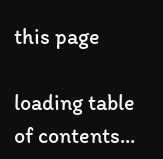this page

loading table of contents...